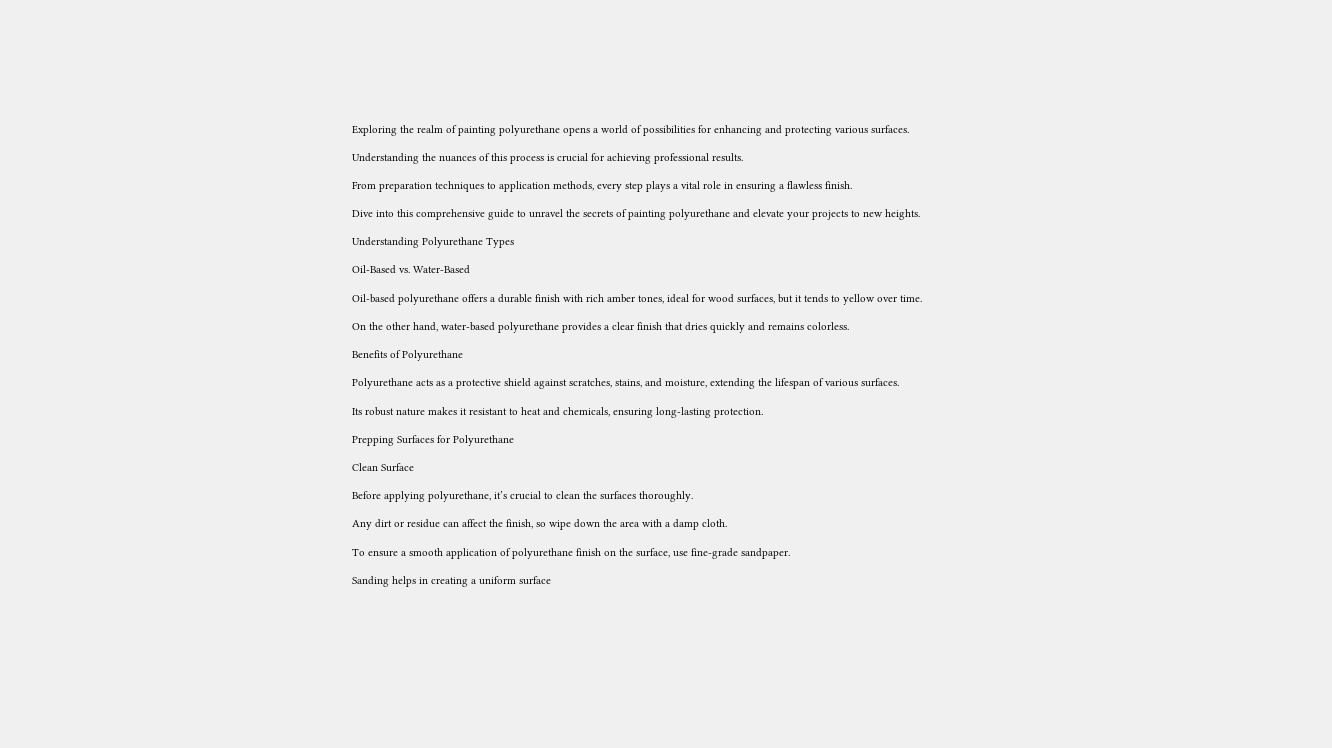Exploring the realm of painting polyurethane opens a world of possibilities for enhancing and protecting various surfaces.

Understanding the nuances of this process is crucial for achieving professional results.

From preparation techniques to application methods, every step plays a vital role in ensuring a flawless finish.

Dive into this comprehensive guide to unravel the secrets of painting polyurethane and elevate your projects to new heights.

Understanding Polyurethane Types

Oil-Based vs. Water-Based

Oil-based polyurethane offers a durable finish with rich amber tones, ideal for wood surfaces, but it tends to yellow over time.

On the other hand, water-based polyurethane provides a clear finish that dries quickly and remains colorless.

Benefits of Polyurethane

Polyurethane acts as a protective shield against scratches, stains, and moisture, extending the lifespan of various surfaces.

Its robust nature makes it resistant to heat and chemicals, ensuring long-lasting protection.

Prepping Surfaces for Polyurethane

Clean Surface

Before applying polyurethane, it’s crucial to clean the surfaces thoroughly.

Any dirt or residue can affect the finish, so wipe down the area with a damp cloth.

To ensure a smooth application of polyurethane finish on the surface, use fine-grade sandpaper.

Sanding helps in creating a uniform surface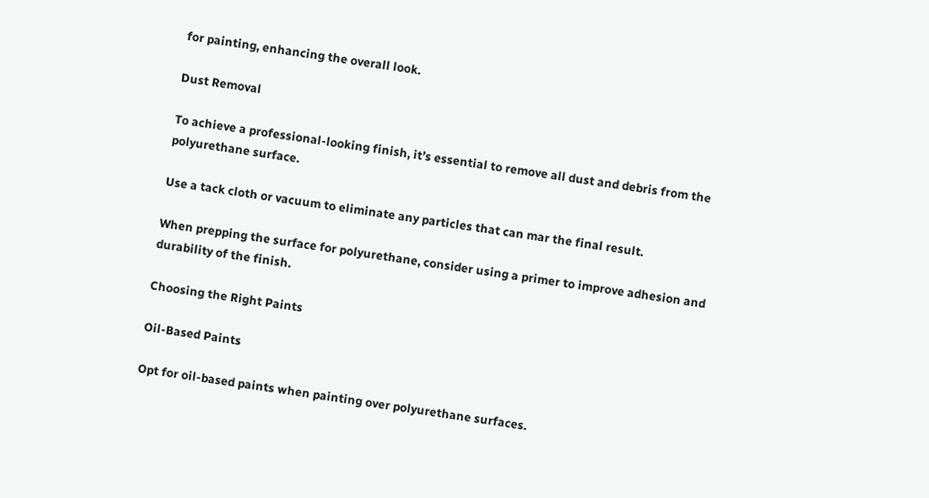for painting, enhancing the overall look.

Dust Removal

To achieve a professional-looking finish, it’s essential to remove all dust and debris from the polyurethane surface.

Use a tack cloth or vacuum to eliminate any particles that can mar the final result.

When prepping the surface for polyurethane, consider using a primer to improve adhesion and durability of the finish.

Choosing the Right Paints

Oil-Based Paints

Opt for oil-based paints when painting over polyurethane surfaces.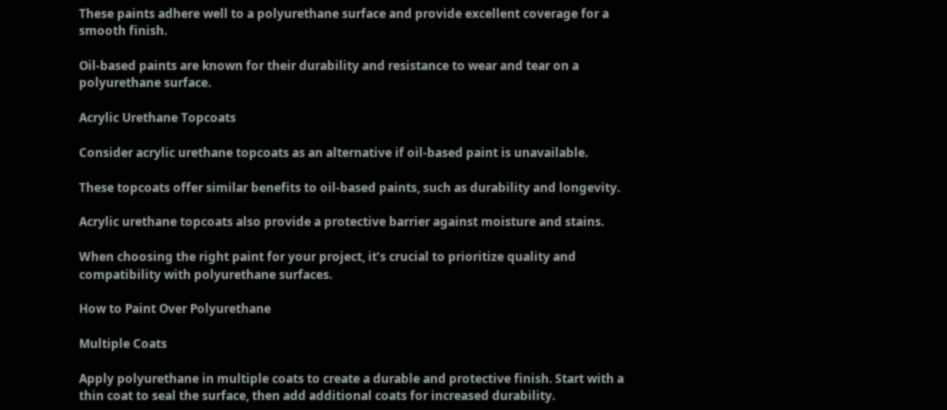These paints adhere well to a polyurethane surface and provide excellent coverage for a smooth finish.

Oil-based paints are known for their durability and resistance to wear and tear on a polyurethane surface.

Acrylic Urethane Topcoats

Consider acrylic urethane topcoats as an alternative if oil-based paint is unavailable.

These topcoats offer similar benefits to oil-based paints, such as durability and longevity.

Acrylic urethane topcoats also provide a protective barrier against moisture and stains.

When choosing the right paint for your project, it’s crucial to prioritize quality and compatibility with polyurethane surfaces.

How to Paint Over Polyurethane

Multiple Coats

Apply polyurethane in multiple coats to create a durable and protective finish. Start with a thin coat to seal the surface, then add additional coats for increased durability.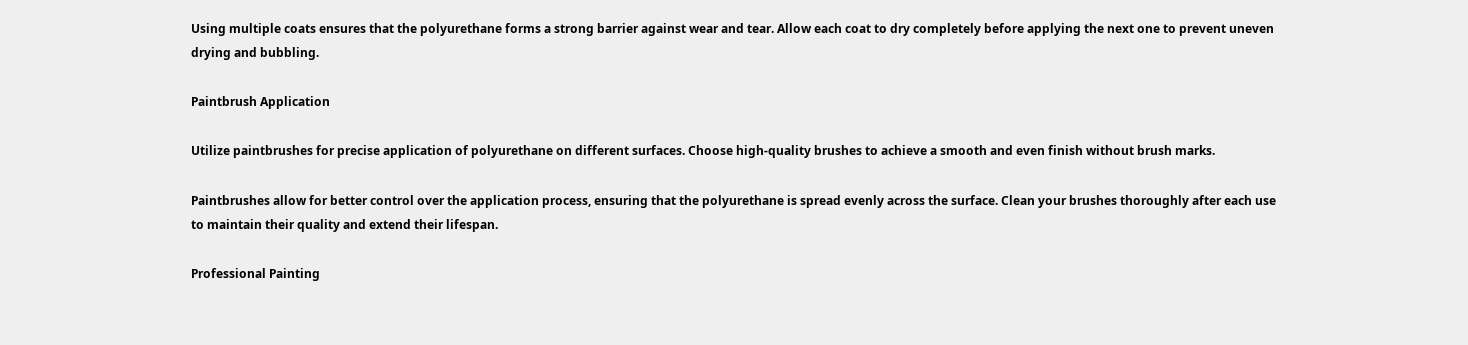Using multiple coats ensures that the polyurethane forms a strong barrier against wear and tear. Allow each coat to dry completely before applying the next one to prevent uneven drying and bubbling.

Paintbrush Application

Utilize paintbrushes for precise application of polyurethane on different surfaces. Choose high-quality brushes to achieve a smooth and even finish without brush marks.

Paintbrushes allow for better control over the application process, ensuring that the polyurethane is spread evenly across the surface. Clean your brushes thoroughly after each use to maintain their quality and extend their lifespan.

Professional Painting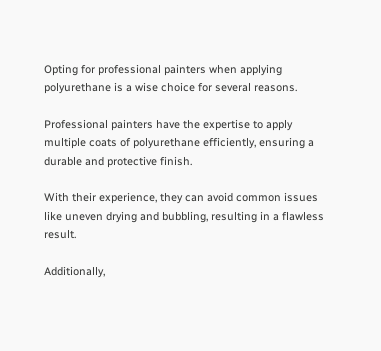Opting for professional painters when applying polyurethane is a wise choice for several reasons.

Professional painters have the expertise to apply multiple coats of polyurethane efficiently, ensuring a durable and protective finish.

With their experience, they can avoid common issues like uneven drying and bubbling, resulting in a flawless result.

Additionally,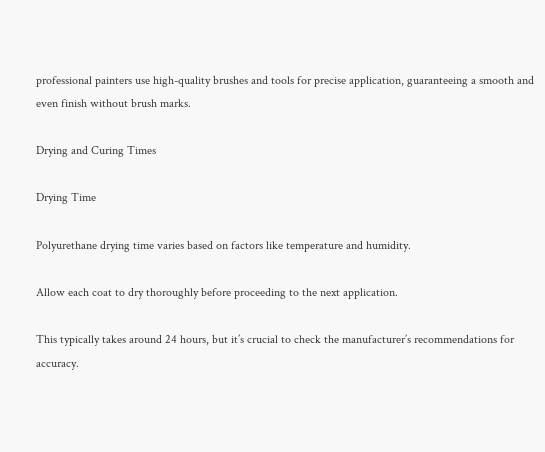professional painters use high-quality brushes and tools for precise application, guaranteeing a smooth and even finish without brush marks.

Drying and Curing Times

Drying Time

Polyurethane drying time varies based on factors like temperature and humidity.

Allow each coat to dry thoroughly before proceeding to the next application.

This typically takes around 24 hours, but it’s crucial to check the manufacturer’s recommendations for accuracy.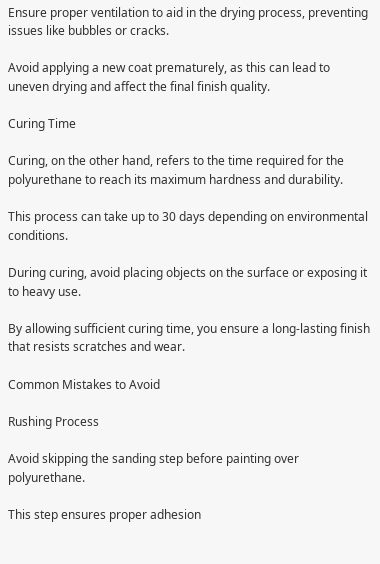Ensure proper ventilation to aid in the drying process, preventing issues like bubbles or cracks.

Avoid applying a new coat prematurely, as this can lead to uneven drying and affect the final finish quality.

Curing Time

Curing, on the other hand, refers to the time required for the polyurethane to reach its maximum hardness and durability.

This process can take up to 30 days depending on environmental conditions.

During curing, avoid placing objects on the surface or exposing it to heavy use.

By allowing sufficient curing time, you ensure a long-lasting finish that resists scratches and wear.

Common Mistakes to Avoid

Rushing Process

Avoid skipping the sanding step before painting over polyurethane.

This step ensures proper adhesion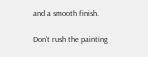and a smooth finish.

Don’t rush the painting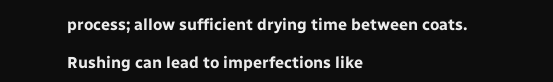process; allow sufficient drying time between coats.

Rushing can lead to imperfections like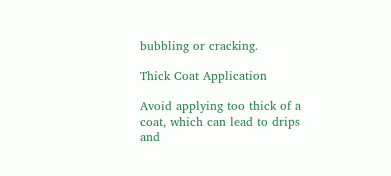bubbling or cracking.

Thick Coat Application

Avoid applying too thick of a coat, which can lead to drips and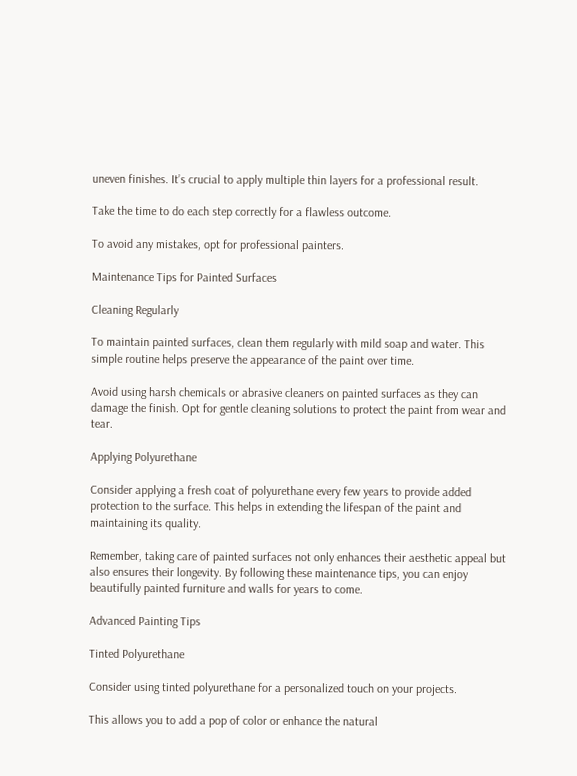uneven finishes. It’s crucial to apply multiple thin layers for a professional result.

Take the time to do each step correctly for a flawless outcome.

To avoid any mistakes, opt for professional painters.

Maintenance Tips for Painted Surfaces

Cleaning Regularly

To maintain painted surfaces, clean them regularly with mild soap and water. This simple routine helps preserve the appearance of the paint over time.

Avoid using harsh chemicals or abrasive cleaners on painted surfaces as they can damage the finish. Opt for gentle cleaning solutions to protect the paint from wear and tear.

Applying Polyurethane

Consider applying a fresh coat of polyurethane every few years to provide added protection to the surface. This helps in extending the lifespan of the paint and maintaining its quality.

Remember, taking care of painted surfaces not only enhances their aesthetic appeal but also ensures their longevity. By following these maintenance tips, you can enjoy beautifully painted furniture and walls for years to come.

Advanced Painting Tips

Tinted Polyurethane

Consider using tinted polyurethane for a personalized touch on your projects.

This allows you to add a pop of color or enhance the natural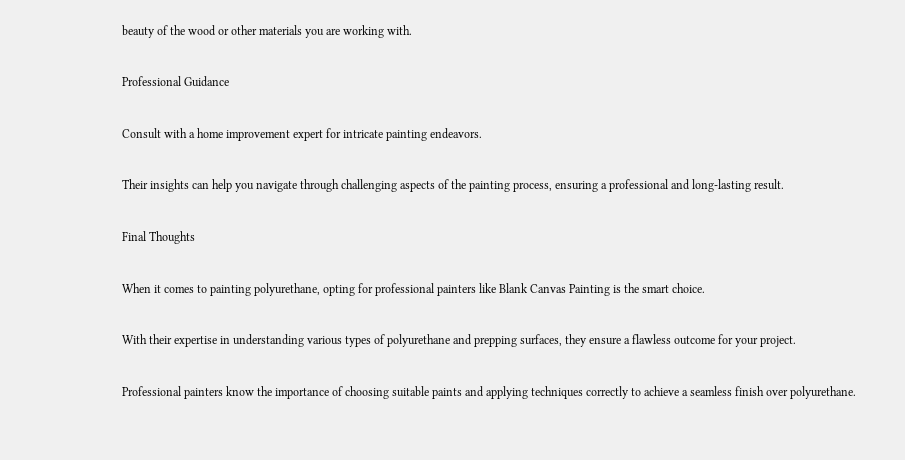beauty of the wood or other materials you are working with.

Professional Guidance

Consult with a home improvement expert for intricate painting endeavors.

Their insights can help you navigate through challenging aspects of the painting process, ensuring a professional and long-lasting result.

Final Thoughts

When it comes to painting polyurethane, opting for professional painters like Blank Canvas Painting is the smart choice.

With their expertise in understanding various types of polyurethane and prepping surfaces, they ensure a flawless outcome for your project.

Professional painters know the importance of choosing suitable paints and applying techniques correctly to achieve a seamless finish over polyurethane.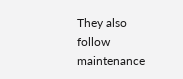They also follow maintenance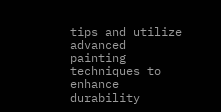tips and utilize advanced painting techniques to enhance durability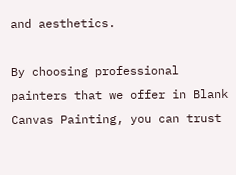and aesthetics.

By choosing professional painters that we offer in Blank Canvas Painting, you can trust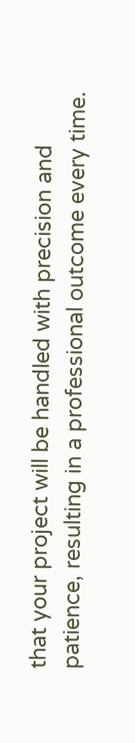that your project will be handled with precision and patience, resulting in a professional outcome every time.